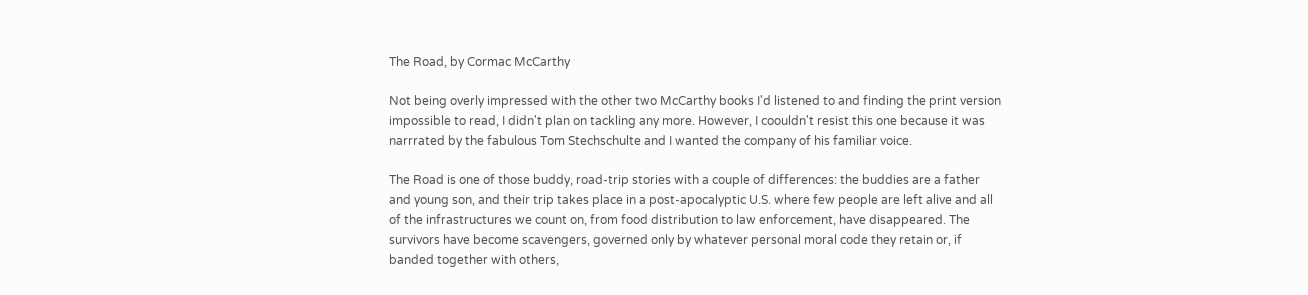The Road, by Cormac McCarthy

Not being overly impressed with the other two McCarthy books I'd listened to and finding the print version impossible to read, I didn't plan on tackling any more. However, I coouldn't resist this one because it was narrrated by the fabulous Tom Stechschulte and I wanted the company of his familiar voice.

The Road is one of those buddy, road-trip stories with a couple of differences: the buddies are a father and young son, and their trip takes place in a post-apocalyptic U.S. where few people are left alive and all of the infrastructures we count on, from food distribution to law enforcement, have disappeared. The survivors have become scavengers, governed only by whatever personal moral code they retain or, if banded together with others,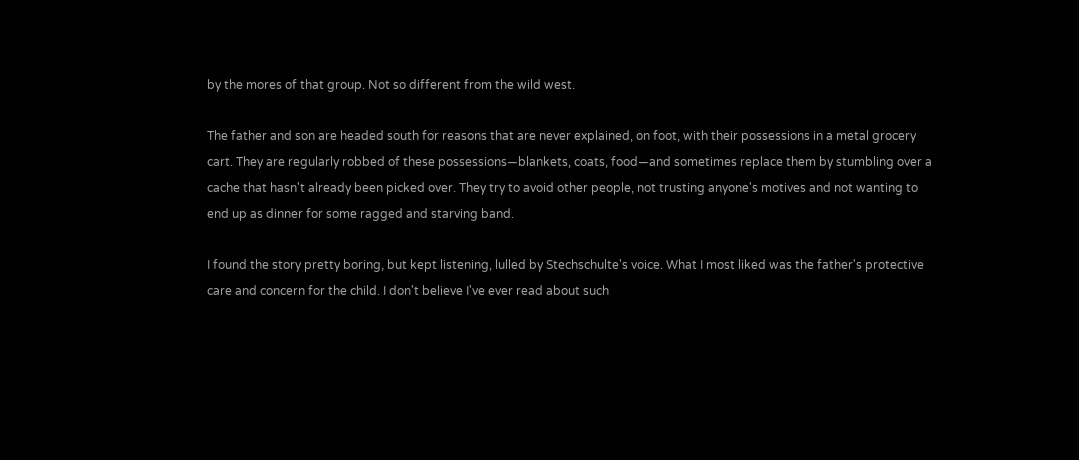by the mores of that group. Not so different from the wild west.

The father and son are headed south for reasons that are never explained, on foot, with their possessions in a metal grocery cart. They are regularly robbed of these possessions—blankets, coats, food—and sometimes replace them by stumbling over a cache that hasn't already been picked over. They try to avoid other people, not trusting anyone's motives and not wanting to end up as dinner for some ragged and starving band.

I found the story pretty boring, but kept listening, lulled by Stechschulte's voice. What I most liked was the father's protective care and concern for the child. I don't believe I've ever read about such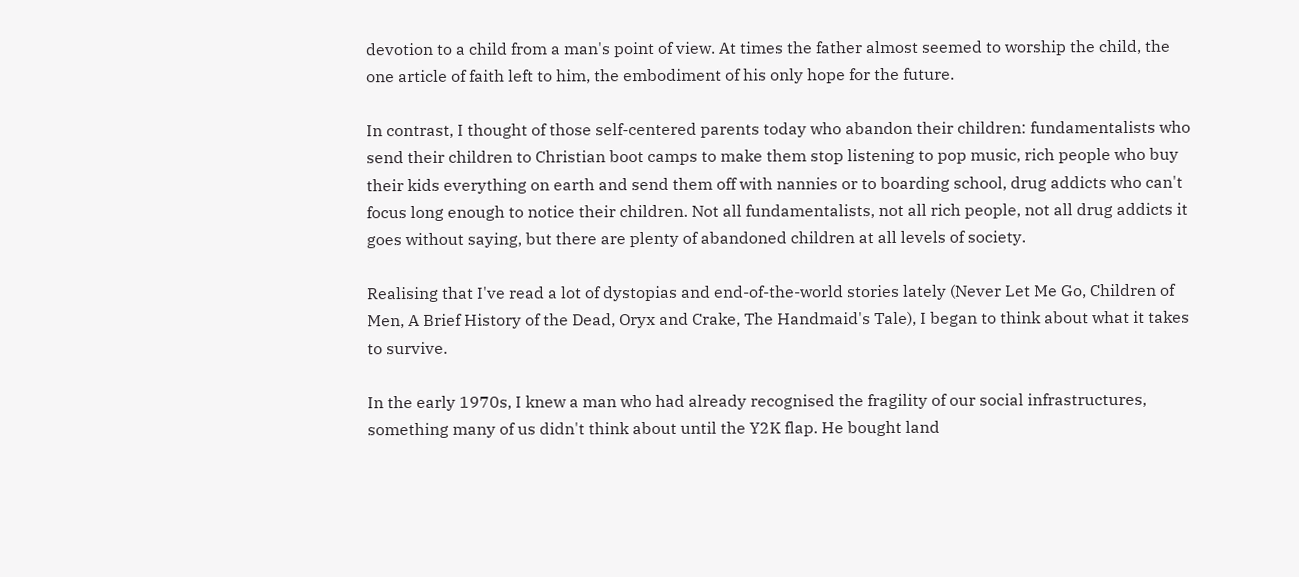devotion to a child from a man's point of view. At times the father almost seemed to worship the child, the one article of faith left to him, the embodiment of his only hope for the future.

In contrast, I thought of those self-centered parents today who abandon their children: fundamentalists who send their children to Christian boot camps to make them stop listening to pop music, rich people who buy their kids everything on earth and send them off with nannies or to boarding school, drug addicts who can't focus long enough to notice their children. Not all fundamentalists, not all rich people, not all drug addicts it goes without saying, but there are plenty of abandoned children at all levels of society.

Realising that I've read a lot of dystopias and end-of-the-world stories lately (Never Let Me Go, Children of Men, A Brief History of the Dead, Oryx and Crake, The Handmaid's Tale), I began to think about what it takes to survive.

In the early 1970s, I knew a man who had already recognised the fragility of our social infrastructures, something many of us didn't think about until the Y2K flap. He bought land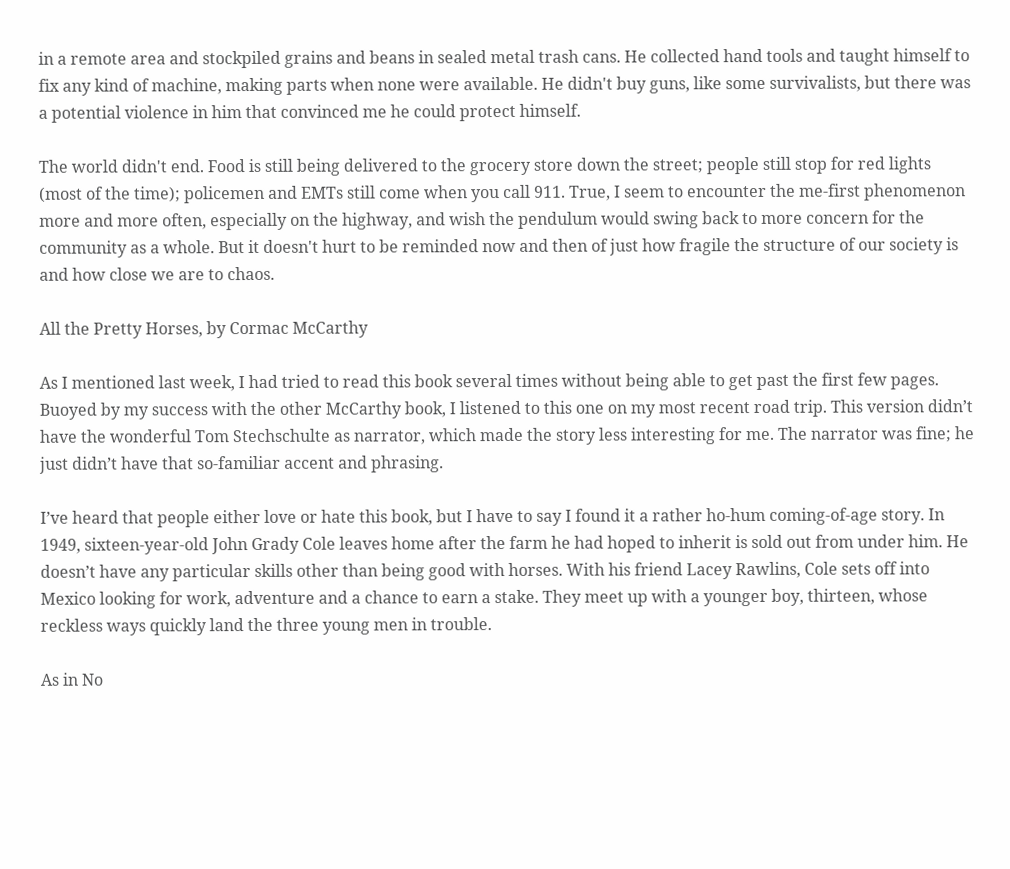in a remote area and stockpiled grains and beans in sealed metal trash cans. He collected hand tools and taught himself to fix any kind of machine, making parts when none were available. He didn't buy guns, like some survivalists, but there was a potential violence in him that convinced me he could protect himself.

The world didn't end. Food is still being delivered to the grocery store down the street; people still stop for red lights (most of the time); policemen and EMTs still come when you call 911. True, I seem to encounter the me-first phenomenon more and more often, especially on the highway, and wish the pendulum would swing back to more concern for the community as a whole. But it doesn't hurt to be reminded now and then of just how fragile the structure of our society is and how close we are to chaos.

All the Pretty Horses, by Cormac McCarthy

As I mentioned last week, I had tried to read this book several times without being able to get past the first few pages. Buoyed by my success with the other McCarthy book, I listened to this one on my most recent road trip. This version didn’t have the wonderful Tom Stechschulte as narrator, which made the story less interesting for me. The narrator was fine; he just didn’t have that so-familiar accent and phrasing.

I’ve heard that people either love or hate this book, but I have to say I found it a rather ho-hum coming-of-age story. In 1949, sixteen-year-old John Grady Cole leaves home after the farm he had hoped to inherit is sold out from under him. He doesn’t have any particular skills other than being good with horses. With his friend Lacey Rawlins, Cole sets off into Mexico looking for work, adventure and a chance to earn a stake. They meet up with a younger boy, thirteen, whose reckless ways quickly land the three young men in trouble.

As in No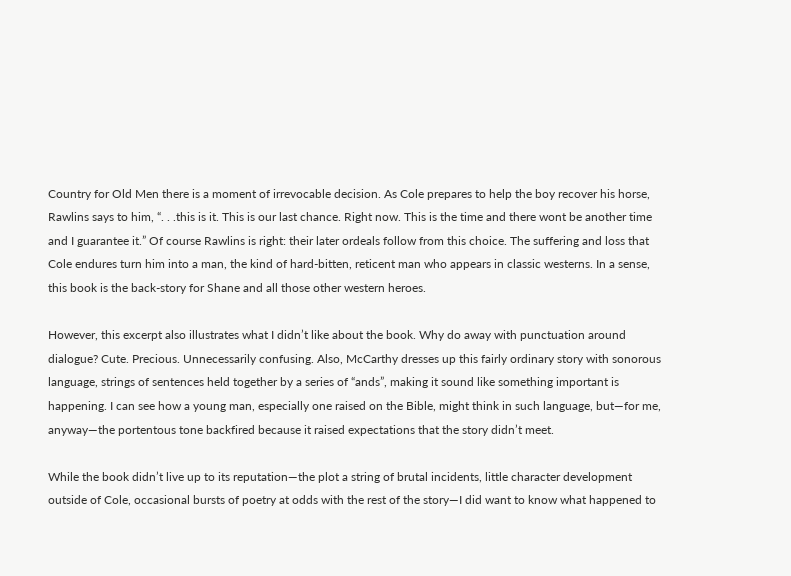Country for Old Men there is a moment of irrevocable decision. As Cole prepares to help the boy recover his horse, Rawlins says to him, “. . .this is it. This is our last chance. Right now. This is the time and there wont be another time and I guarantee it.” Of course Rawlins is right: their later ordeals follow from this choice. The suffering and loss that Cole endures turn him into a man, the kind of hard-bitten, reticent man who appears in classic westerns. In a sense, this book is the back-story for Shane and all those other western heroes.

However, this excerpt also illustrates what I didn’t like about the book. Why do away with punctuation around dialogue? Cute. Precious. Unnecessarily confusing. Also, McCarthy dresses up this fairly ordinary story with sonorous language, strings of sentences held together by a series of “ands”, making it sound like something important is happening. I can see how a young man, especially one raised on the Bible, might think in such language, but—for me, anyway—the portentous tone backfired because it raised expectations that the story didn’t meet.

While the book didn’t live up to its reputation—the plot a string of brutal incidents, little character development outside of Cole, occasional bursts of poetry at odds with the rest of the story—I did want to know what happened to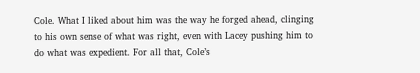Cole. What I liked about him was the way he forged ahead, clinging to his own sense of what was right, even with Lacey pushing him to do what was expedient. For all that, Cole’s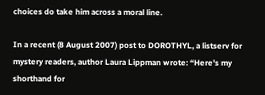choices do take him across a moral line.

In a recent (8 August 2007) post to DOROTHYL, a listserv for mystery readers, author Laura Lippman wrote: “Here's my shorthand for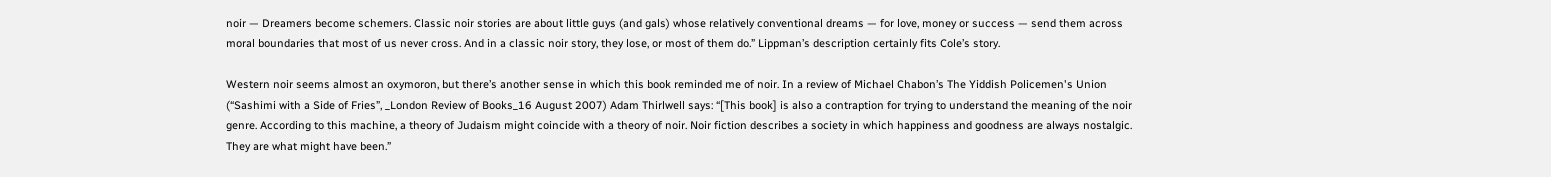noir — Dreamers become schemers. Classic noir stories are about little guys (and gals) whose relatively conventional dreams — for love, money or success — send them across moral boundaries that most of us never cross. And in a classic noir story, they lose, or most of them do.” Lippman’s description certainly fits Cole’s story.

Western noir seems almost an oxymoron, but there’s another sense in which this book reminded me of noir. In a review of Michael Chabon’s The Yiddish Policemen's Union (“Sashimi with a Side of Fries”, _London Review of Books_16 August 2007) Adam Thirlwell says: “[This book] is also a contraption for trying to understand the meaning of the noir genre. According to this machine, a theory of Judaism might coincide with a theory of noir. Noir fiction describes a society in which happiness and goodness are always nostalgic. They are what might have been.”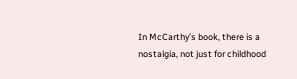In McCarthy’s book, there is a nostalgia, not just for childhood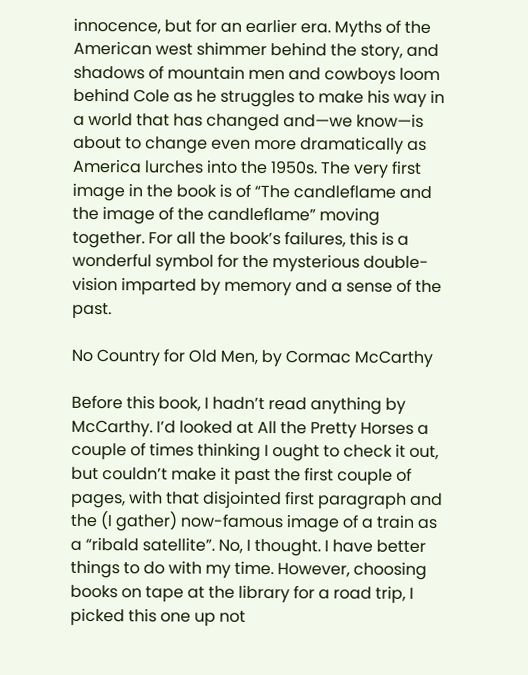innocence, but for an earlier era. Myths of the American west shimmer behind the story, and shadows of mountain men and cowboys loom behind Cole as he struggles to make his way in a world that has changed and—we know—is about to change even more dramatically as America lurches into the 1950s. The very first image in the book is of “The candleflame and the image of the candleflame” moving together. For all the book’s failures, this is a wonderful symbol for the mysterious double-vision imparted by memory and a sense of the past.

No Country for Old Men, by Cormac McCarthy

Before this book, I hadn’t read anything by McCarthy. I’d looked at All the Pretty Horses a couple of times thinking I ought to check it out, but couldn’t make it past the first couple of pages, with that disjointed first paragraph and the (I gather) now-famous image of a train as a “ribald satellite”. No, I thought. I have better things to do with my time. However, choosing books on tape at the library for a road trip, I picked this one up not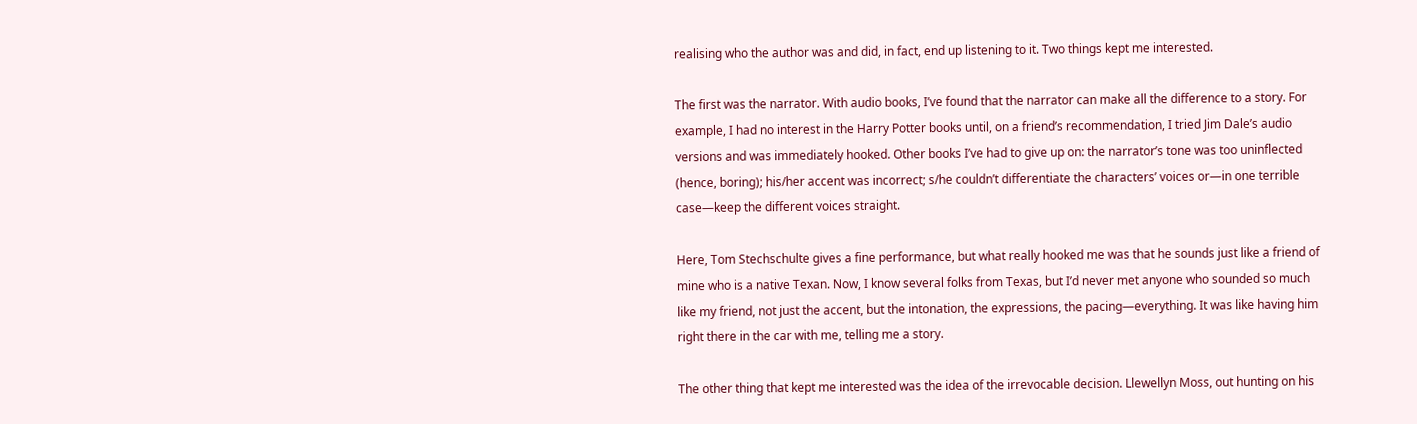realising who the author was and did, in fact, end up listening to it. Two things kept me interested.

The first was the narrator. With audio books, I’ve found that the narrator can make all the difference to a story. For example, I had no interest in the Harry Potter books until, on a friend’s recommendation, I tried Jim Dale’s audio versions and was immediately hooked. Other books I’ve had to give up on: the narrator’s tone was too uninflected (hence, boring); his/her accent was incorrect; s/he couldn’t differentiate the characters’ voices or—in one terrible case—keep the different voices straight.

Here, Tom Stechschulte gives a fine performance, but what really hooked me was that he sounds just like a friend of mine who is a native Texan. Now, I know several folks from Texas, but I’d never met anyone who sounded so much like my friend, not just the accent, but the intonation, the expressions, the pacing—everything. It was like having him right there in the car with me, telling me a story.

The other thing that kept me interested was the idea of the irrevocable decision. Llewellyn Moss, out hunting on his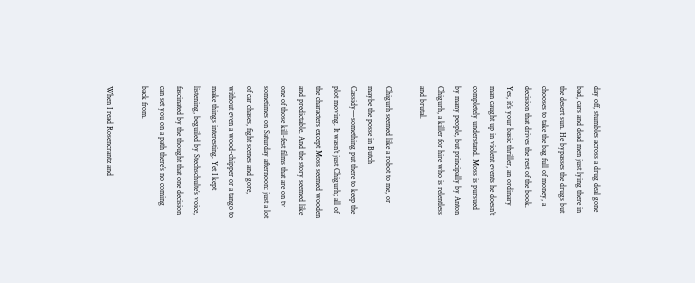day off, stumbles across a drug deal gone bad, cars and dead men just lying there in the desert sun. He bypasses the drugs but chooses to take the bag full of money, a decision that drives the rest of the book. Yes, it’s your basic thriller, an ordinary man caught up in violent events he doesn’t completely understand. Moss is pursued by many people, but principally by Anton Chigurh, a killer for hire who is relentless and brutal.

Chigurh seemed like a robot to me, or maybe the posse in Butch Cassidy—something put there to keep the plot moving. It wasn’t just Chigurh; all of the characters except Moss seemed wooden and predictable. And the story seemed like one of those kill-fest films that are on tv sometimes on Saturday afternoon: just a lot of car chases, fight scenes and gore, without even a wood-chipper or a tango to make things interesting. Yet I kept listening, beguiled by Stechschulte’s voice, fascinated by the thought that one decision can set you on a path there’s no coming back from.

When I read Rosencrantz and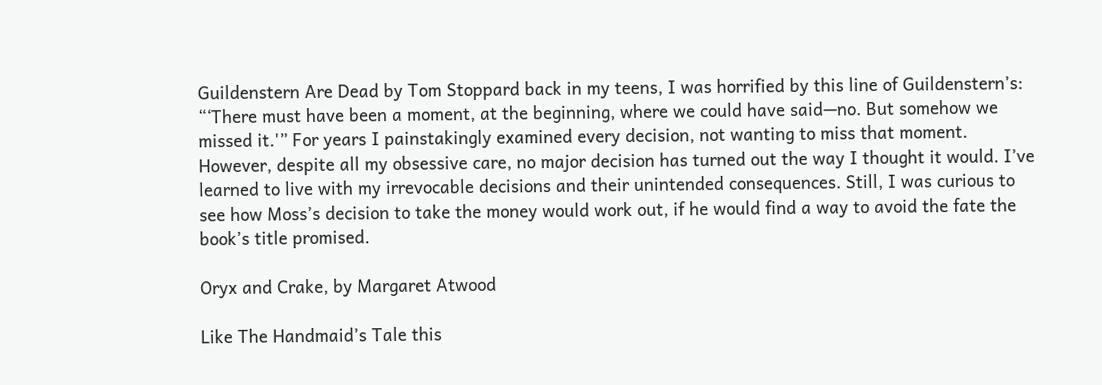Guildenstern Are Dead by Tom Stoppard back in my teens, I was horrified by this line of Guildenstern’s: “‘There must have been a moment, at the beginning, where we could have said—no. But somehow we missed it.'” For years I painstakingly examined every decision, not wanting to miss that moment. However, despite all my obsessive care, no major decision has turned out the way I thought it would. I’ve learned to live with my irrevocable decisions and their unintended consequences. Still, I was curious to see how Moss’s decision to take the money would work out, if he would find a way to avoid the fate the book’s title promised.

Oryx and Crake, by Margaret Atwood

Like The Handmaid’s Tale this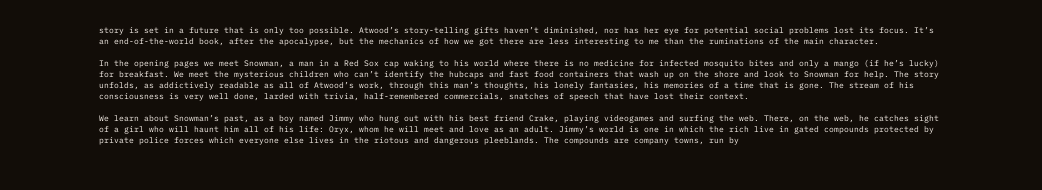story is set in a future that is only too possible. Atwood’s story-telling gifts haven’t diminished, nor has her eye for potential social problems lost its focus. It’s an end-of-the-world book, after the apocalypse, but the mechanics of how we got there are less interesting to me than the ruminations of the main character.

In the opening pages we meet Snowman, a man in a Red Sox cap waking to his world where there is no medicine for infected mosquito bites and only a mango (if he’s lucky) for breakfast. We meet the mysterious children who can’t identify the hubcaps and fast food containers that wash up on the shore and look to Snowman for help. The story unfolds, as addictively readable as all of Atwood’s work, through this man’s thoughts, his lonely fantasies, his memories of a time that is gone. The stream of his consciousness is very well done, larded with trivia, half-remembered commercials, snatches of speech that have lost their context.

We learn about Snowman’s past, as a boy named Jimmy who hung out with his best friend Crake, playing videogames and surfing the web. There, on the web, he catches sight of a girl who will haunt him all of his life: Oryx, whom he will meet and love as an adult. Jimmy’s world is one in which the rich live in gated compounds protected by private police forces which everyone else lives in the riotous and dangerous pleeblands. The compounds are company towns, run by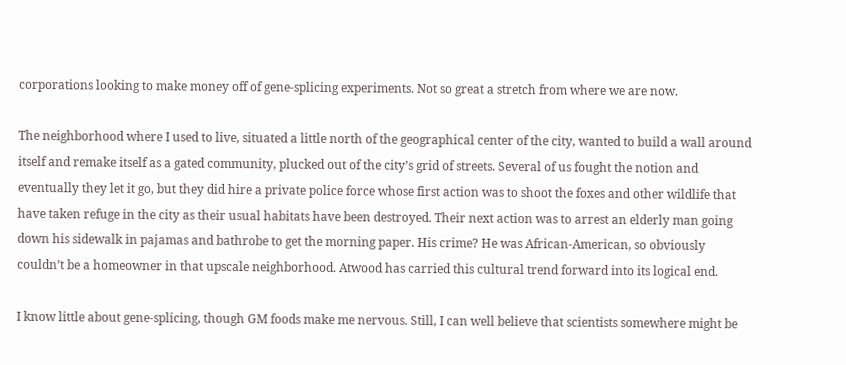corporations looking to make money off of gene-splicing experiments. Not so great a stretch from where we are now.

The neighborhood where I used to live, situated a little north of the geographical center of the city, wanted to build a wall around itself and remake itself as a gated community, plucked out of the city’s grid of streets. Several of us fought the notion and eventually they let it go, but they did hire a private police force whose first action was to shoot the foxes and other wildlife that have taken refuge in the city as their usual habitats have been destroyed. Their next action was to arrest an elderly man going down his sidewalk in pajamas and bathrobe to get the morning paper. His crime? He was African-American, so obviously couldn’t be a homeowner in that upscale neighborhood. Atwood has carried this cultural trend forward into its logical end.

I know little about gene-splicing, though GM foods make me nervous. Still, I can well believe that scientists somewhere might be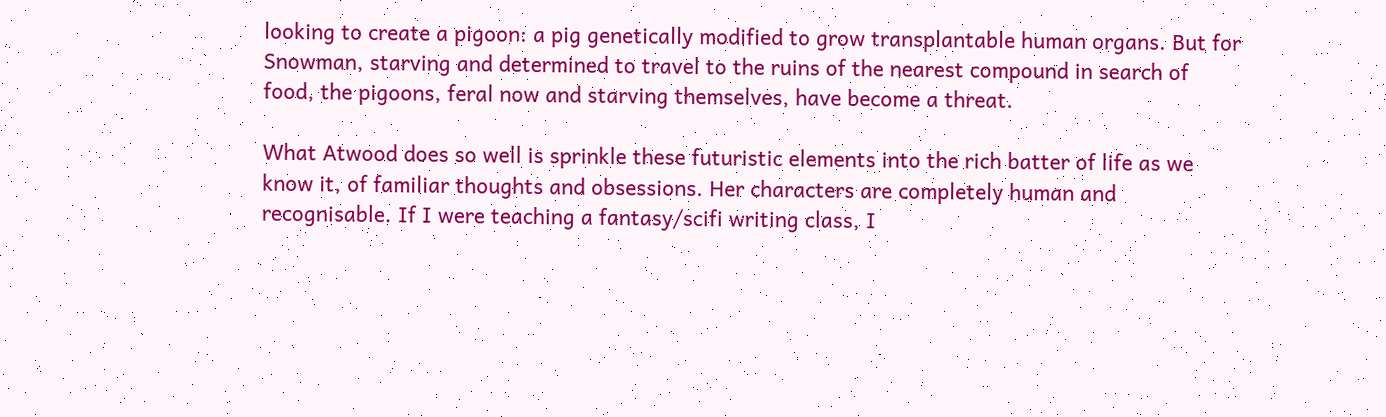looking to create a pigoon: a pig genetically modified to grow transplantable human organs. But for Snowman, starving and determined to travel to the ruins of the nearest compound in search of food, the pigoons, feral now and starving themselves, have become a threat.

What Atwood does so well is sprinkle these futuristic elements into the rich batter of life as we know it, of familiar thoughts and obsessions. Her characters are completely human and recognisable. If I were teaching a fantasy/scifi writing class, I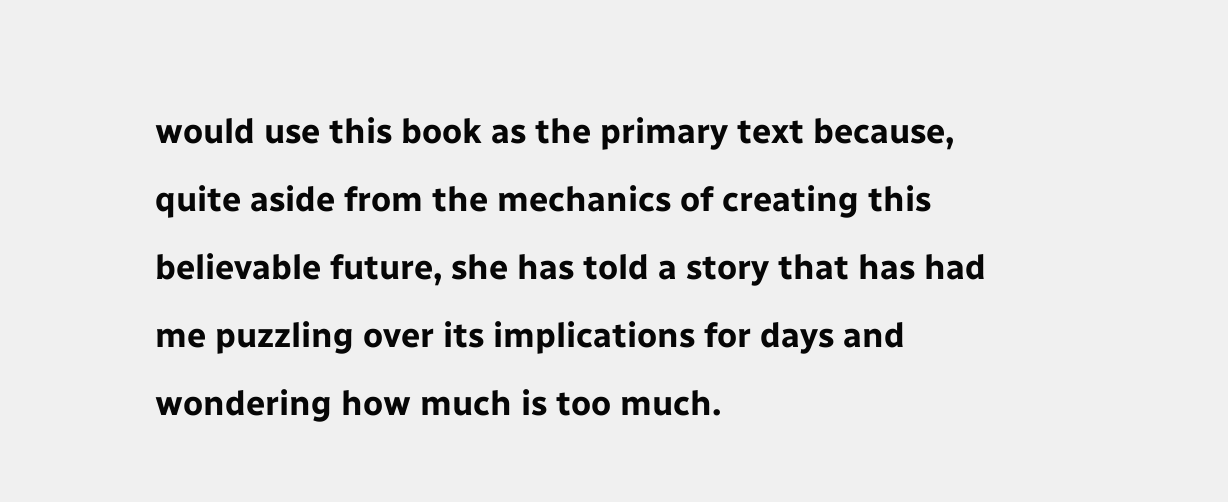would use this book as the primary text because, quite aside from the mechanics of creating this believable future, she has told a story that has had me puzzling over its implications for days and wondering how much is too much.